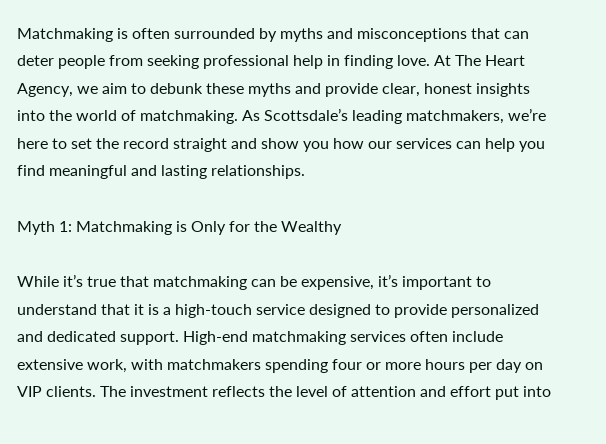Matchmaking is often surrounded by myths and misconceptions that can deter people from seeking professional help in finding love. At The Heart Agency, we aim to debunk these myths and provide clear, honest insights into the world of matchmaking. As Scottsdale’s leading matchmakers, we’re here to set the record straight and show you how our services can help you find meaningful and lasting relationships.

Myth 1: Matchmaking is Only for the Wealthy

While it’s true that matchmaking can be expensive, it’s important to understand that it is a high-touch service designed to provide personalized and dedicated support. High-end matchmaking services often include extensive work, with matchmakers spending four or more hours per day on VIP clients. The investment reflects the level of attention and effort put into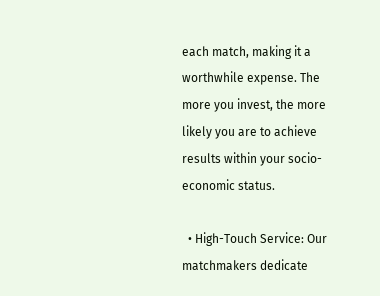each match, making it a worthwhile expense. The more you invest, the more likely you are to achieve results within your socio-economic status.

  • High-Touch Service: Our matchmakers dedicate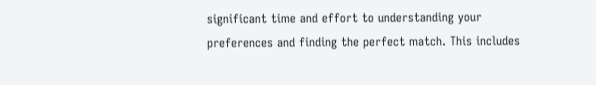significant time and effort to understanding your preferences and finding the perfect match. This includes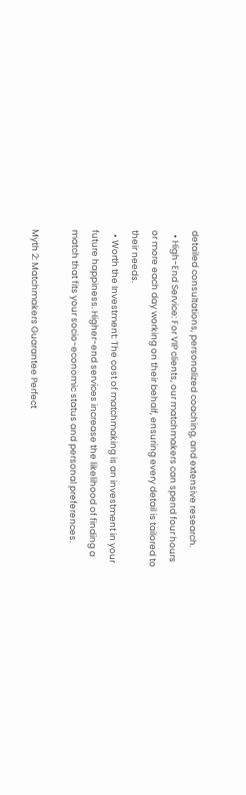detailed consultations, personalized coaching, and extensive research.
  • High-End Service: For VIP clients, our matchmakers can spend four hours or more each day working on their behalf, ensuring every detail is tailored to their needs.
  • Worth the Investment: The cost of matchmaking is an investment in your future happiness. Higher-end services increase the likelihood of finding a match that fits your socio-economic status and personal preferences.

Myth 2: Matchmakers Guarantee Perfect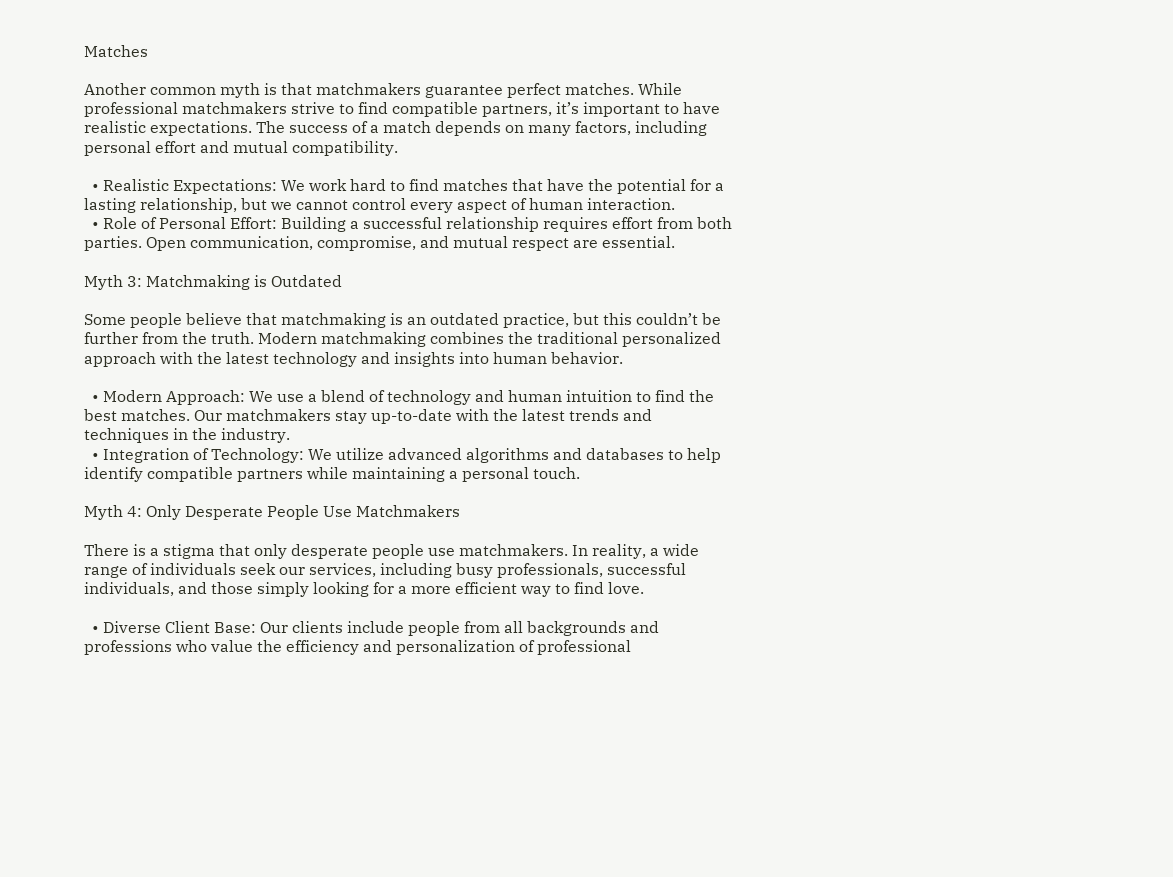Matches

Another common myth is that matchmakers guarantee perfect matches. While professional matchmakers strive to find compatible partners, it’s important to have realistic expectations. The success of a match depends on many factors, including personal effort and mutual compatibility.

  • Realistic Expectations: We work hard to find matches that have the potential for a lasting relationship, but we cannot control every aspect of human interaction.
  • Role of Personal Effort: Building a successful relationship requires effort from both parties. Open communication, compromise, and mutual respect are essential.

Myth 3: Matchmaking is Outdated

Some people believe that matchmaking is an outdated practice, but this couldn’t be further from the truth. Modern matchmaking combines the traditional personalized approach with the latest technology and insights into human behavior.

  • Modern Approach: We use a blend of technology and human intuition to find the best matches. Our matchmakers stay up-to-date with the latest trends and techniques in the industry.
  • Integration of Technology: We utilize advanced algorithms and databases to help identify compatible partners while maintaining a personal touch.

Myth 4: Only Desperate People Use Matchmakers

There is a stigma that only desperate people use matchmakers. In reality, a wide range of individuals seek our services, including busy professionals, successful individuals, and those simply looking for a more efficient way to find love.

  • Diverse Client Base: Our clients include people from all backgrounds and professions who value the efficiency and personalization of professional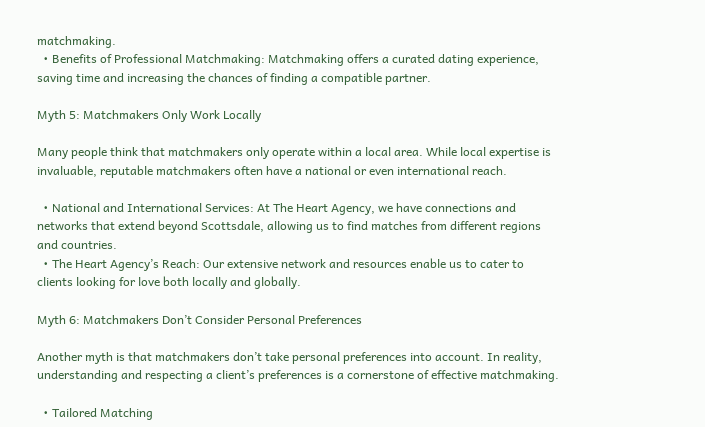matchmaking.
  • Benefits of Professional Matchmaking: Matchmaking offers a curated dating experience, saving time and increasing the chances of finding a compatible partner.

Myth 5: Matchmakers Only Work Locally

Many people think that matchmakers only operate within a local area. While local expertise is invaluable, reputable matchmakers often have a national or even international reach.

  • National and International Services: At The Heart Agency, we have connections and networks that extend beyond Scottsdale, allowing us to find matches from different regions and countries.
  • The Heart Agency’s Reach: Our extensive network and resources enable us to cater to clients looking for love both locally and globally.

Myth 6: Matchmakers Don’t Consider Personal Preferences

Another myth is that matchmakers don’t take personal preferences into account. In reality, understanding and respecting a client’s preferences is a cornerstone of effective matchmaking.

  • Tailored Matching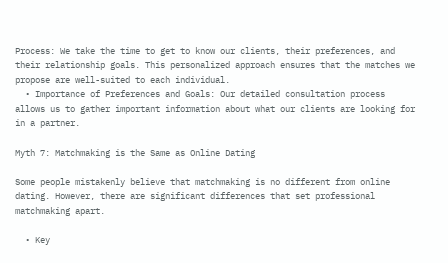Process: We take the time to get to know our clients, their preferences, and their relationship goals. This personalized approach ensures that the matches we propose are well-suited to each individual.
  • Importance of Preferences and Goals: Our detailed consultation process allows us to gather important information about what our clients are looking for in a partner.

Myth 7: Matchmaking is the Same as Online Dating

Some people mistakenly believe that matchmaking is no different from online dating. However, there are significant differences that set professional matchmaking apart.

  • Key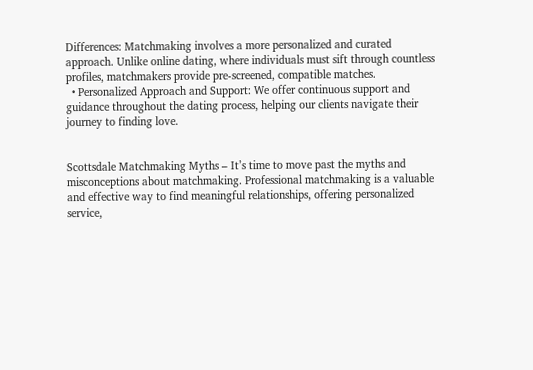Differences: Matchmaking involves a more personalized and curated approach. Unlike online dating, where individuals must sift through countless profiles, matchmakers provide pre-screened, compatible matches.
  • Personalized Approach and Support: We offer continuous support and guidance throughout the dating process, helping our clients navigate their journey to finding love.


Scottsdale Matchmaking Myths – It’s time to move past the myths and misconceptions about matchmaking. Professional matchmaking is a valuable and effective way to find meaningful relationships, offering personalized service,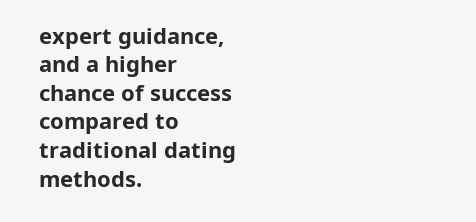expert guidance, and a higher chance of success compared to traditional dating methods.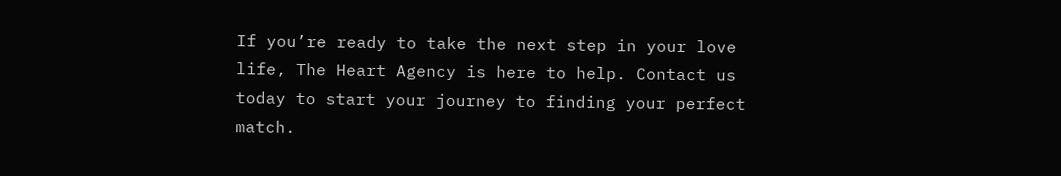If you’re ready to take the next step in your love life, The Heart Agency is here to help. Contact us today to start your journey to finding your perfect match.